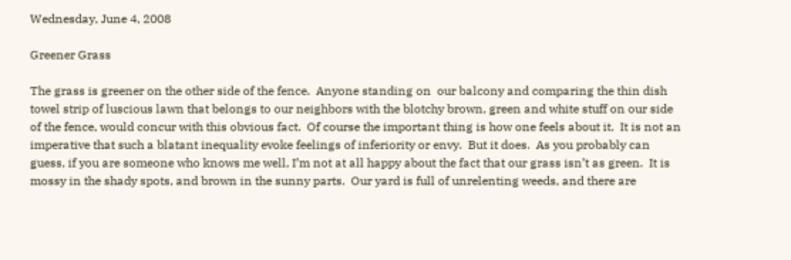Wednesday, June 4, 2008

Greener Grass

The grass is greener on the other side of the fence.  Anyone standing on  our balcony and comparing the thin dish towel strip of luscious lawn that belongs to our neighbors with the blotchy brown, green and white stuff on our side of the fence, would concur with this obvious fact.  Of course the important thing is how one feels about it.  It is not an imperative that such a blatant inequality evoke feelings of inferiority or envy.  But it does.  As you probably can guess, if you are someone who knows me well, I’m not at all happy about the fact that our grass isn’t as green.  It is mossy in the shady spots, and brown in the sunny parts.  Our yard is full of unrelenting weeds, and there are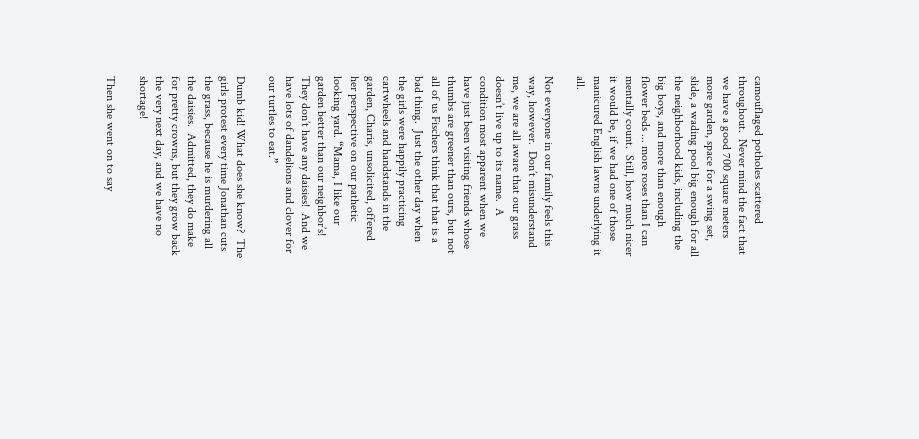camouflaged potholes scattered throughout.  Never mind the fact that we have a good 700 square meters more garden, space for a swing set, slide, a wading pool big enough for all the neighborhood kids, including the big boys, and more than enough flower beds ... more roses than I can mentally count.  Still, how much nicer it would be, if we had one of those manicured English lawns underlying it all.

Not everyone in our family feels this way, however.  Don’t misunderstand me, we are all aware that our grass doesn’t live up to its name.  A condition most apparent when we have just been visiting friends whose thumbs are greener than ours, but not all of us Fischers think that that is a bad thing.  Just the other day when the girls were happily practicing cartwheels and handstands in the garden, Charis, unsolicited, offered her perspective on our pathetic looking yard. “Mama, I like our garden better than our neighbor’s!  They don’t have any daisies!  And we have lots of dandelions and clover for our turtles to eat.”

Dumb kid! What does she know?  The girls protest every time Jonathan cuts the grass, because he is murdering all the daisies.  Admitted, they do make for pretty crowns, but they grow back the very next day, and we have no shortage!

Then she went on to say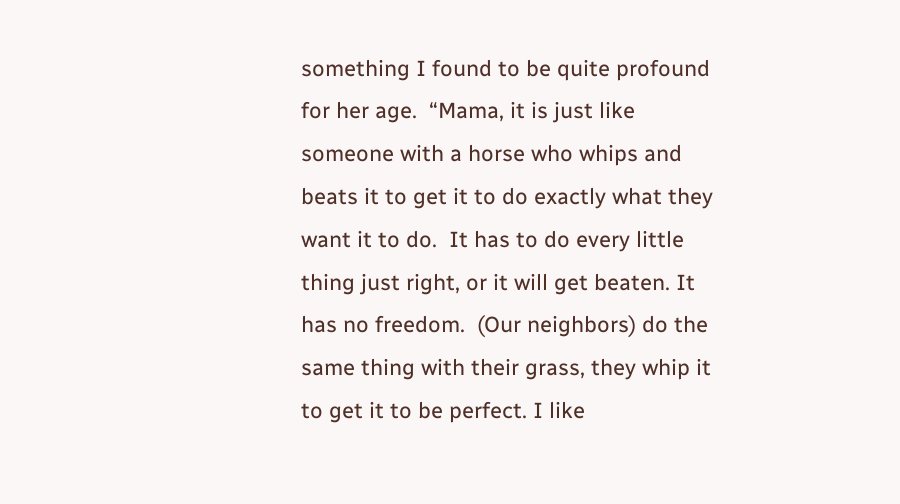something I found to be quite profound for her age.  “Mama, it is just like someone with a horse who whips and beats it to get it to do exactly what they want it to do.  It has to do every little thing just right, or it will get beaten. It has no freedom.  (Our neighbors) do the same thing with their grass, they whip it to get it to be perfect. I like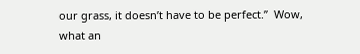our grass, it doesn’t have to be perfect.”  Wow, what an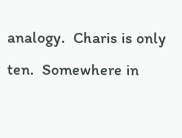analogy.  Charis is only ten.  Somewhere in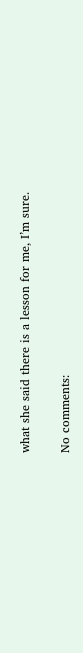what she said there is a lesson for me, I’m sure.

No comments: